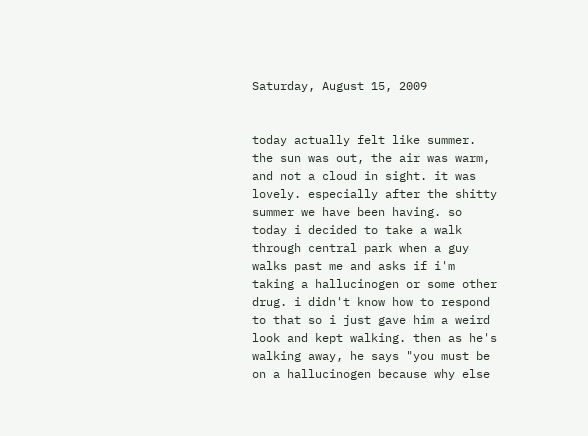Saturday, August 15, 2009


today actually felt like summer. the sun was out, the air was warm, and not a cloud in sight. it was lovely. especially after the shitty summer we have been having. so today i decided to take a walk through central park when a guy walks past me and asks if i'm taking a hallucinogen or some other drug. i didn't know how to respond to that so i just gave him a weird look and kept walking. then as he's walking away, he says "you must be on a hallucinogen because why else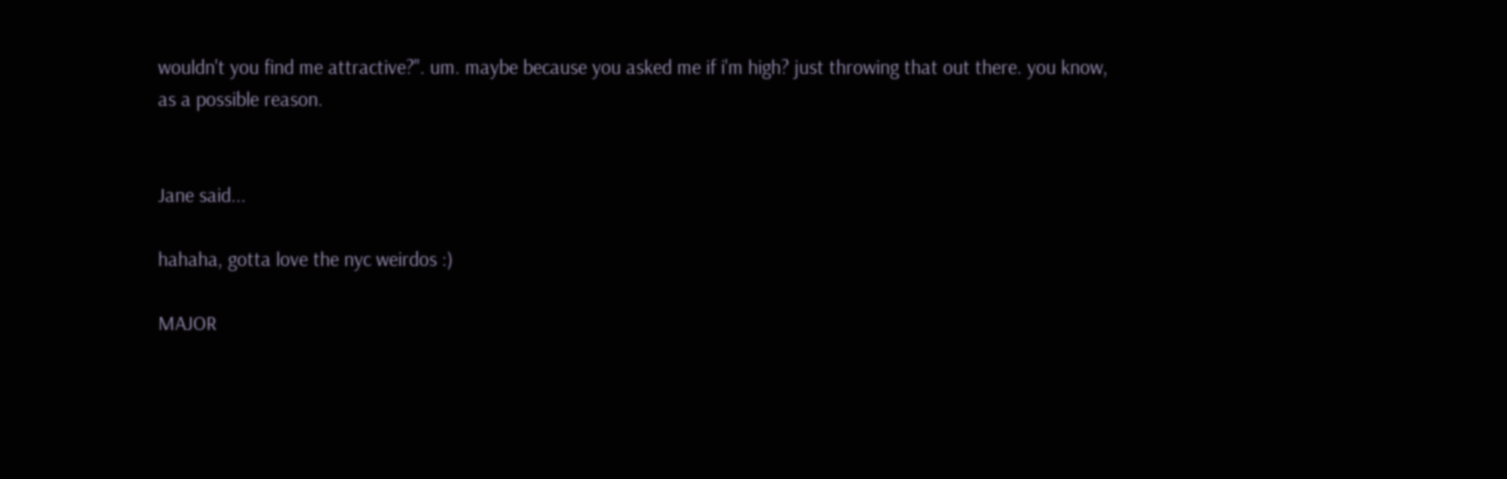wouldn't you find me attractive?". um. maybe because you asked me if i'm high? just throwing that out there. you know, as a possible reason.


Jane said...

hahaha, gotta love the nyc weirdos :)

MAJOR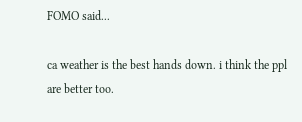FOMO said...

ca weather is the best hands down. i think the ppl are better too.